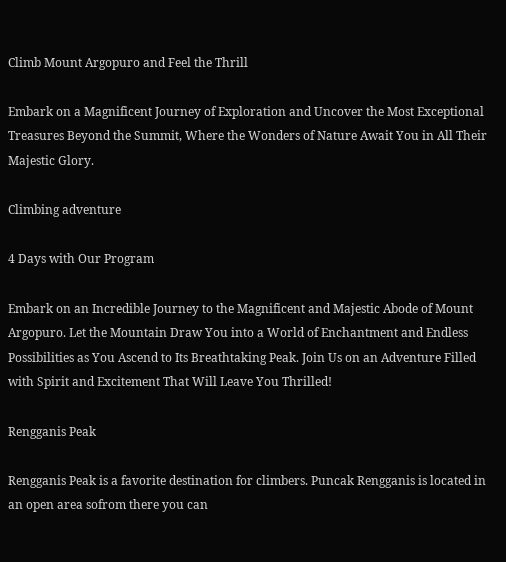Climb Mount Argopuro and Feel the Thrill

Embark on a Magnificent Journey of Exploration and Uncover the Most Exceptional Treasures Beyond the Summit, Where the Wonders of Nature Await You in All Their Majestic Glory.

Climbing adventure

4 Days with Our Program

Embark on an Incredible Journey to the Magnificent and Majestic Abode of Mount Argopuro. Let the Mountain Draw You into a World of Enchantment and Endless Possibilities as You Ascend to Its Breathtaking Peak. Join Us on an Adventure Filled with Spirit and Excitement That Will Leave You Thrilled!

Rengganis Peak

Rengganis Peak is a favorite destination for climbers. Puncak Rengganis is located in an open area sofrom there you can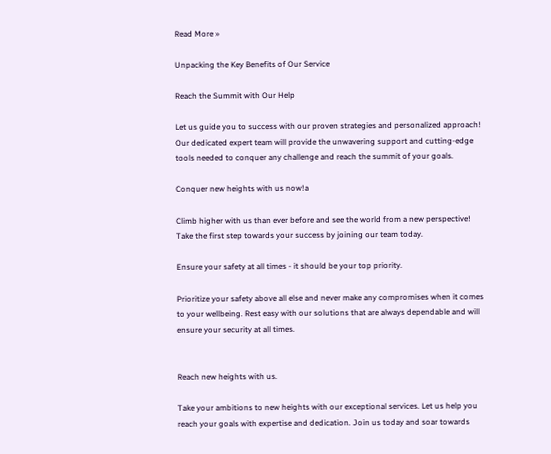Read More »

Unpacking the Key Benefits of Our Service

Reach the Summit with Our Help

Let us guide you to success with our proven strategies and personalized approach! Our dedicated expert team will provide the unwavering support and cutting-edge tools needed to conquer any challenge and reach the summit of your goals.

Conquer new heights with us now!a

Climb higher with us than ever before and see the world from a new perspective! Take the first step towards your success by joining our team today.

Ensure your safety at all times - it should be your top priority.

Prioritize your safety above all else and never make any compromises when it comes to your wellbeing. Rest easy with our solutions that are always dependable and will ensure your security at all times.


Reach new heights with us.

Take your ambitions to new heights with our exceptional services. Let us help you reach your goals with expertise and dedication. Join us today and soar towards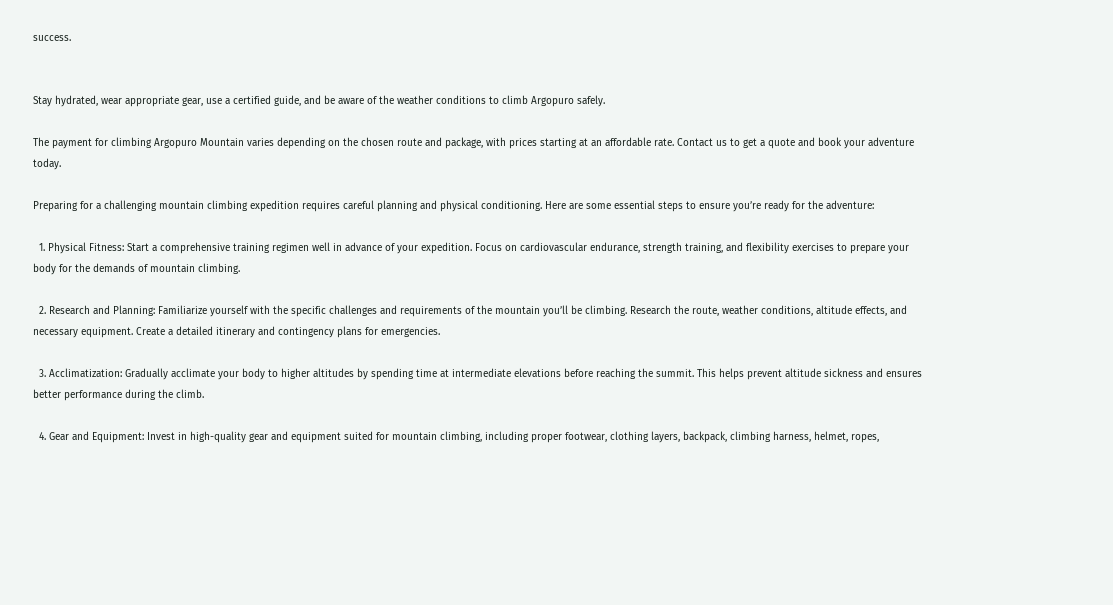success.


Stay hydrated, wear appropriate gear, use a certified guide, and be aware of the weather conditions to climb Argopuro safely.

The payment for climbing Argopuro Mountain varies depending on the chosen route and package, with prices starting at an affordable rate. Contact us to get a quote and book your adventure today.

Preparing for a challenging mountain climbing expedition requires careful planning and physical conditioning. Here are some essential steps to ensure you’re ready for the adventure:

  1. Physical Fitness: Start a comprehensive training regimen well in advance of your expedition. Focus on cardiovascular endurance, strength training, and flexibility exercises to prepare your body for the demands of mountain climbing.

  2. Research and Planning: Familiarize yourself with the specific challenges and requirements of the mountain you’ll be climbing. Research the route, weather conditions, altitude effects, and necessary equipment. Create a detailed itinerary and contingency plans for emergencies.

  3. Acclimatization: Gradually acclimate your body to higher altitudes by spending time at intermediate elevations before reaching the summit. This helps prevent altitude sickness and ensures better performance during the climb.

  4. Gear and Equipment: Invest in high-quality gear and equipment suited for mountain climbing, including proper footwear, clothing layers, backpack, climbing harness, helmet, ropes,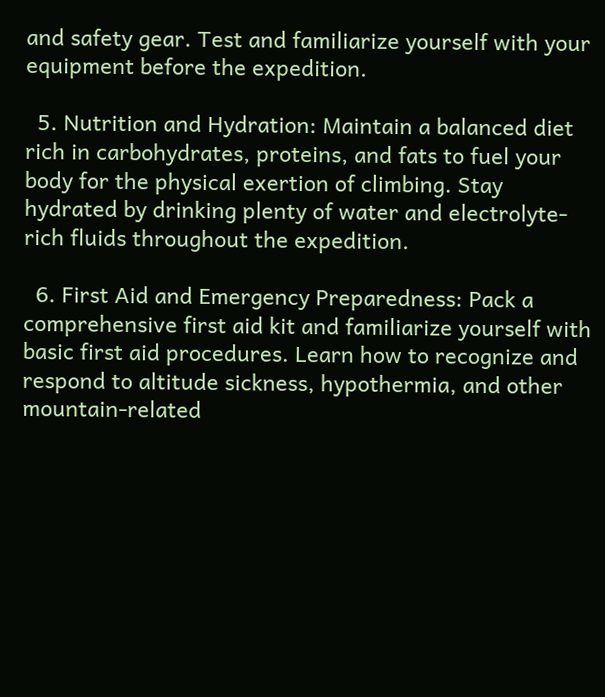and safety gear. Test and familiarize yourself with your equipment before the expedition.

  5. Nutrition and Hydration: Maintain a balanced diet rich in carbohydrates, proteins, and fats to fuel your body for the physical exertion of climbing. Stay hydrated by drinking plenty of water and electrolyte-rich fluids throughout the expedition.

  6. First Aid and Emergency Preparedness: Pack a comprehensive first aid kit and familiarize yourself with basic first aid procedures. Learn how to recognize and respond to altitude sickness, hypothermia, and other mountain-related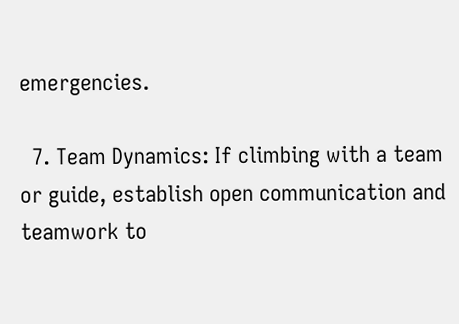emergencies.

  7. Team Dynamics: If climbing with a team or guide, establish open communication and teamwork to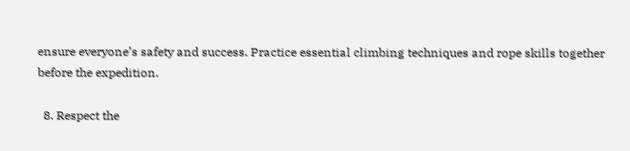ensure everyone’s safety and success. Practice essential climbing techniques and rope skills together before the expedition.

  8. Respect the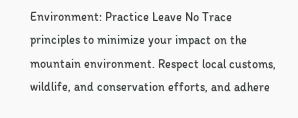Environment: Practice Leave No Trace principles to minimize your impact on the mountain environment. Respect local customs, wildlife, and conservation efforts, and adhere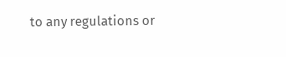to any regulations or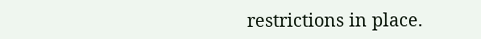restrictions in place.